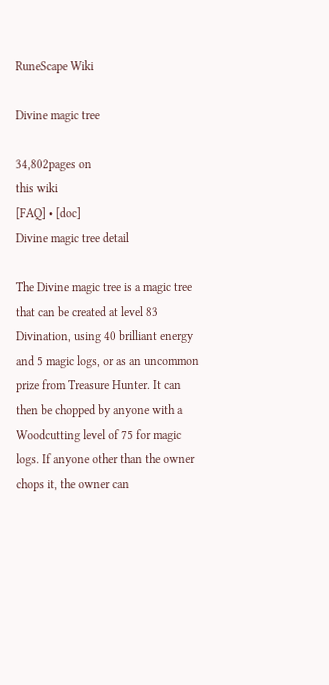RuneScape Wiki

Divine magic tree

34,802pages on
this wiki
[FAQ] • [doc]
Divine magic tree detail

The Divine magic tree is a magic tree that can be created at level 83 Divination, using 40 brilliant energy and 5 magic logs, or as an uncommon prize from Treasure Hunter. It can then be chopped by anyone with a Woodcutting level of 75 for magic logs. If anyone other than the owner chops it, the owner can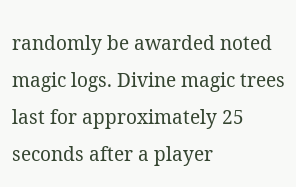randomly be awarded noted magic logs. Divine magic trees last for approximately 25 seconds after a player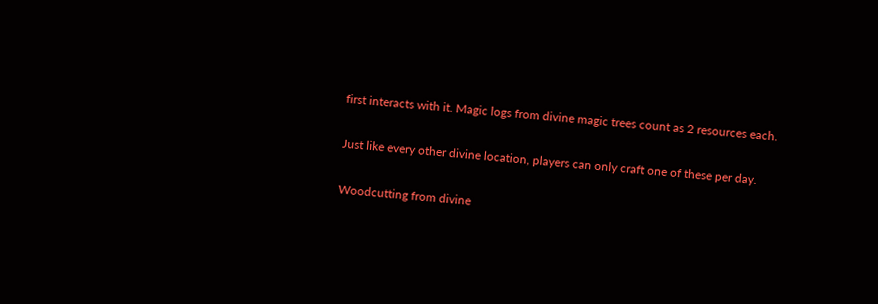first interacts with it. Magic logs from divine magic trees count as 2 resources each.

Just like every other divine location, players can only craft one of these per day.

Woodcutting from divine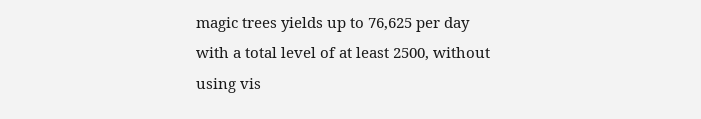magic trees yields up to 76,625 per day with a total level of at least 2500, without using vis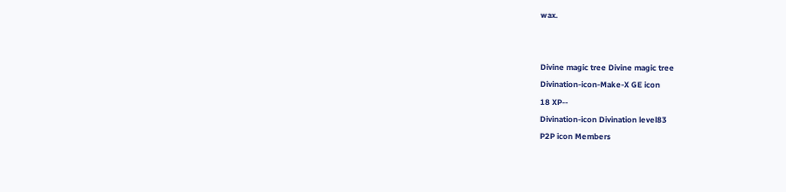wax.


Divine magic tree Divine magic tree
Divination-icon-Make-X GE icon
18 XP--
Divination-icon Divination level83
P2P icon Members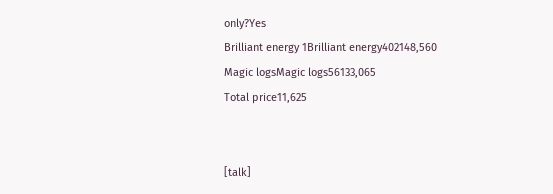only?Yes
Brilliant energy 1Brilliant energy402148,560
Magic logsMagic logs56133,065
Total price11,625


[talk]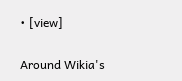• [view]

Around Wikia's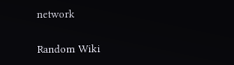network

Random Wiki